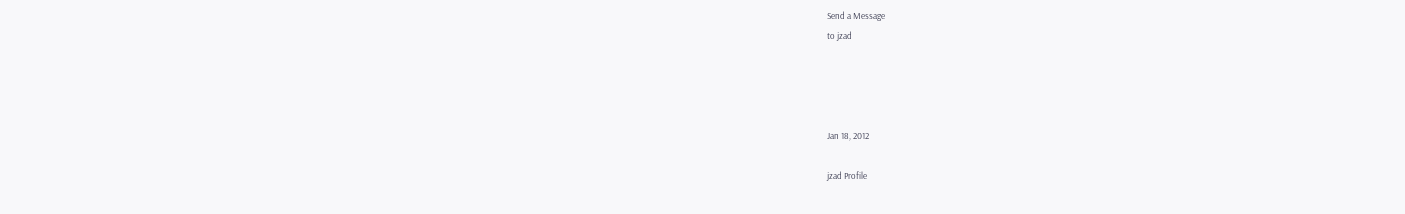Send a Message
to jzad




Jan 18, 2012

jzad Profile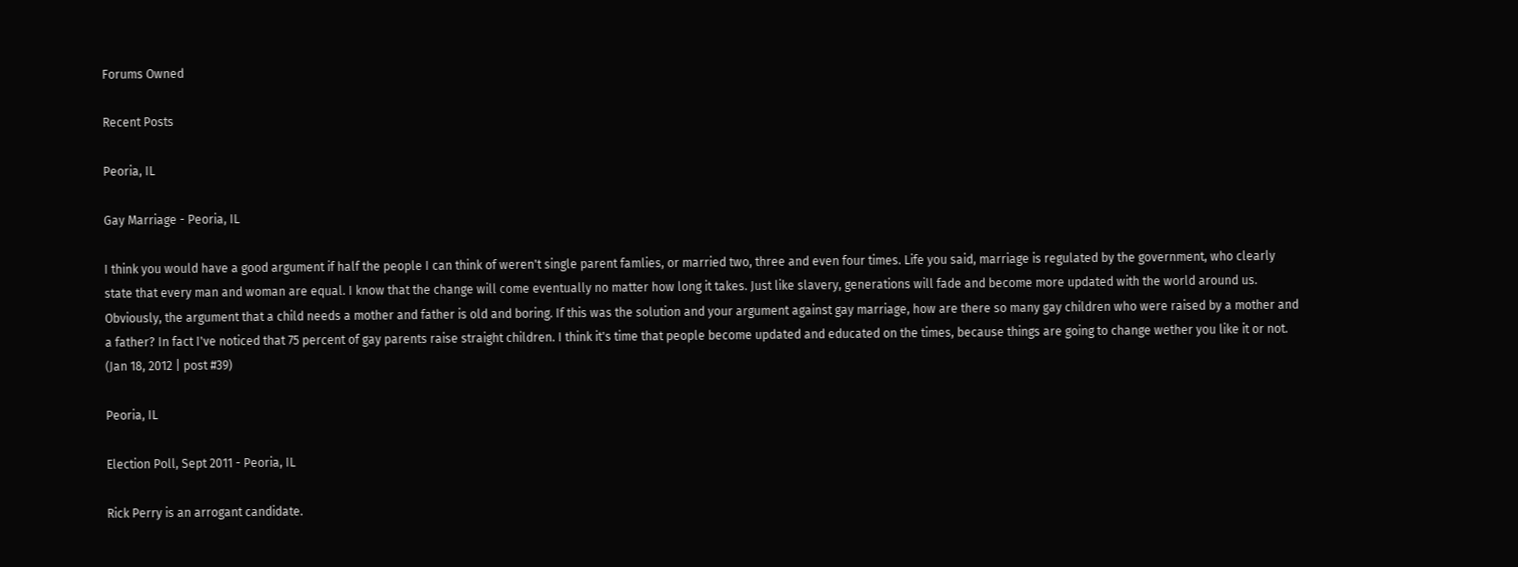Forums Owned

Recent Posts

Peoria, IL

Gay Marriage - Peoria, IL

I think you would have a good argument if half the people I can think of weren't single parent famlies, or married two, three and even four times. Life you said, marriage is regulated by the government, who clearly state that every man and woman are equal. I know that the change will come eventually no matter how long it takes. Just like slavery, generations will fade and become more updated with the world around us. Obviously, the argument that a child needs a mother and father is old and boring. If this was the solution and your argument against gay marriage, how are there so many gay children who were raised by a mother and a father? In fact I've noticed that 75 percent of gay parents raise straight children. I think it's time that people become updated and educated on the times, because things are going to change wether you like it or not.  (Jan 18, 2012 | post #39)

Peoria, IL

Election Poll, Sept 2011 - Peoria, IL

Rick Perry is an arrogant candidate.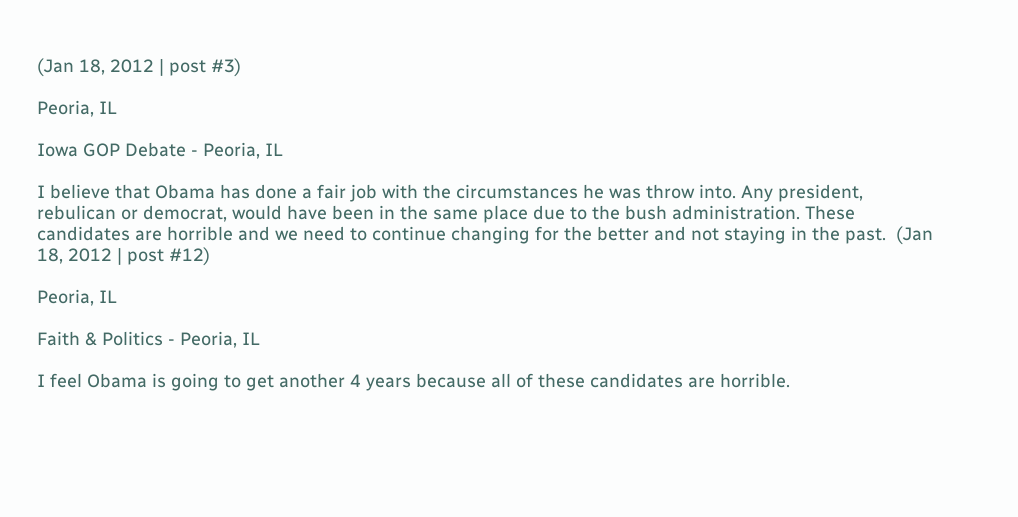(Jan 18, 2012 | post #3)

Peoria, IL

Iowa GOP Debate - Peoria, IL

I believe that Obama has done a fair job with the circumstances he was throw into. Any president, rebulican or democrat, would have been in the same place due to the bush administration. These candidates are horrible and we need to continue changing for the better and not staying in the past.  (Jan 18, 2012 | post #12)

Peoria, IL

Faith & Politics - Peoria, IL

I feel Obama is going to get another 4 years because all of these candidates are horrible.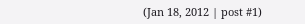(Jan 18, 2012 | post #1)